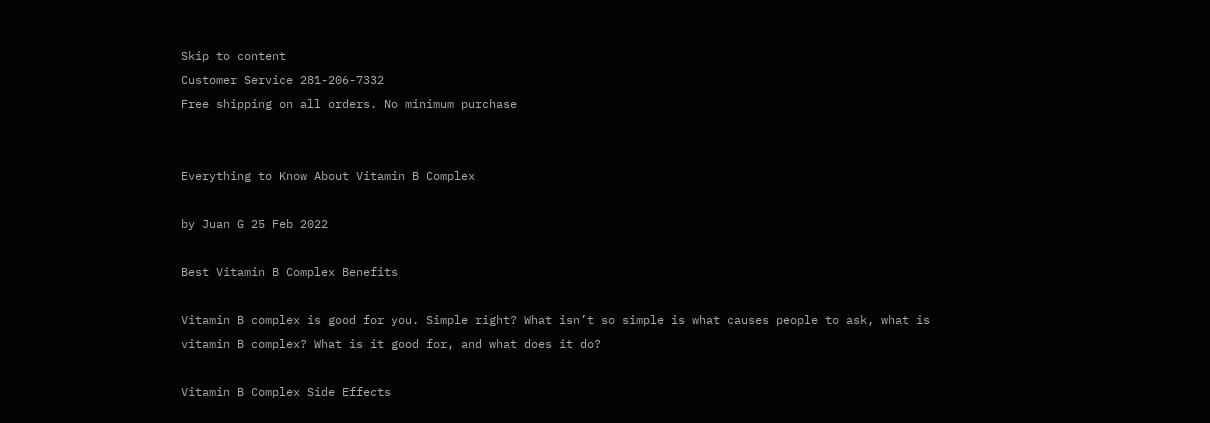Skip to content
Customer Service 281-206-7332
Free shipping on all orders. No minimum purchase


Everything to Know About Vitamin B Complex

by Juan G 25 Feb 2022

Best Vitamin B Complex Benefits

Vitamin B complex is good for you. Simple right? What isn’t so simple is what causes people to ask, what is vitamin B complex? What is it good for, and what does it do?

Vitamin B Complex Side Effects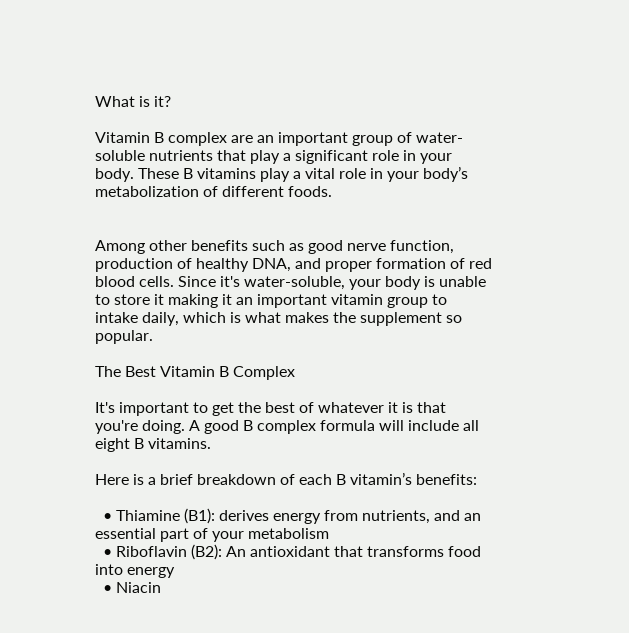What is it?

Vitamin B complex are an important group of water-soluble nutrients that play a significant role in your body. These B vitamins play a vital role in your body’s metabolization of different foods.


Among other benefits such as good nerve function, production of healthy DNA, and proper formation of red blood cells. Since it's water-soluble, your body is unable to store it making it an important vitamin group to intake daily, which is what makes the supplement so popular.

The Best Vitamin B Complex

It's important to get the best of whatever it is that you're doing. A good B complex formula will include all eight B vitamins.

Here is a brief breakdown of each B vitamin’s benefits:

  • Thiamine (B1): derives energy from nutrients, and an essential part of your metabolism
  • Riboflavin (B2): An antioxidant that transforms food into energy
  • Niacin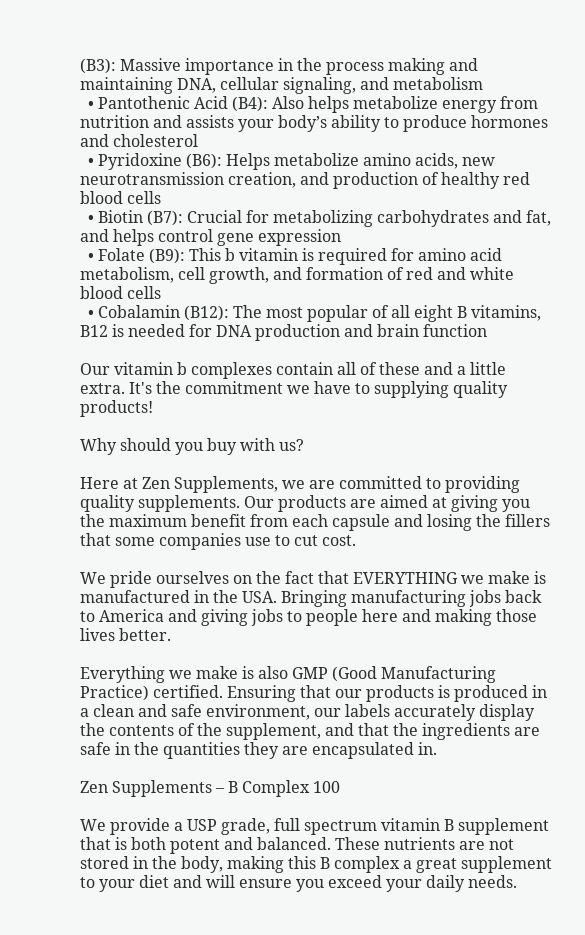(B3): Massive importance in the process making and maintaining DNA, cellular signaling, and metabolism
  • Pantothenic Acid (B4): Also helps metabolize energy from nutrition and assists your body’s ability to produce hormones and cholesterol
  • Pyridoxine (B6): Helps metabolize amino acids, new neurotransmission creation, and production of healthy red blood cells
  • Biotin (B7): Crucial for metabolizing carbohydrates and fat, and helps control gene expression
  • Folate (B9): This b vitamin is required for amino acid metabolism, cell growth, and formation of red and white blood cells
  • Cobalamin (B12): The most popular of all eight B vitamins, B12 is needed for DNA production and brain function

Our vitamin b complexes contain all of these and a little extra. It's the commitment we have to supplying quality products!

Why should you buy with us?

Here at Zen Supplements, we are committed to providing quality supplements. Our products are aimed at giving you the maximum benefit from each capsule and losing the fillers that some companies use to cut cost.

We pride ourselves on the fact that EVERYTHING we make is manufactured in the USA. Bringing manufacturing jobs back to America and giving jobs to people here and making those lives better.

Everything we make is also GMP (Good Manufacturing Practice) certified. Ensuring that our products is produced in a clean and safe environment, our labels accurately display the contents of the supplement, and that the ingredients are safe in the quantities they are encapsulated in.

Zen Supplements – B Complex 100

We provide a USP grade, full spectrum vitamin B supplement that is both potent and balanced. These nutrients are not stored in the body, making this B complex a great supplement to your diet and will ensure you exceed your daily needs.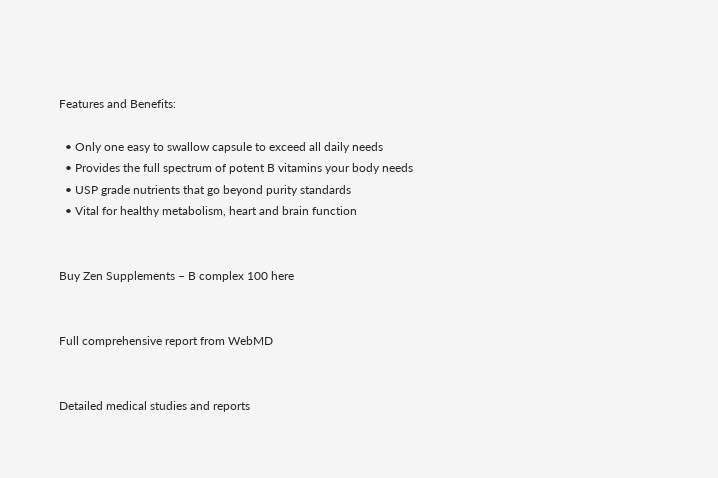Features and Benefits:

  • Only one easy to swallow capsule to exceed all daily needs
  • Provides the full spectrum of potent B vitamins your body needs
  • USP grade nutrients that go beyond purity standards
  • Vital for healthy metabolism, heart and brain function


Buy Zen Supplements – B complex 100 here


Full comprehensive report from WebMD


Detailed medical studies and reports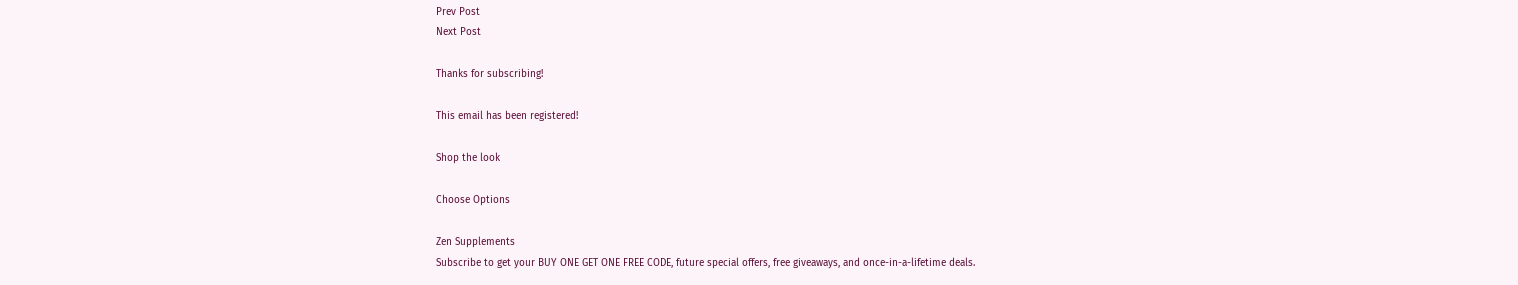Prev Post
Next Post

Thanks for subscribing!

This email has been registered!

Shop the look

Choose Options

Zen Supplements
Subscribe to get your BUY ONE GET ONE FREE CODE, future special offers, free giveaways, and once-in-a-lifetime deals.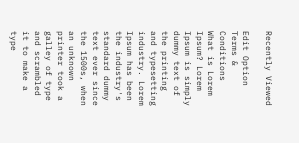Recently Viewed

Edit Option
Terms & Conditions
What is Lorem Ipsum? Lorem Ipsum is simply dummy text of the printing and typesetting industry. Lorem Ipsum has been the industry's standard dummy text ever since the 1500s, when an unknown printer took a galley of type and scrambled it to make a type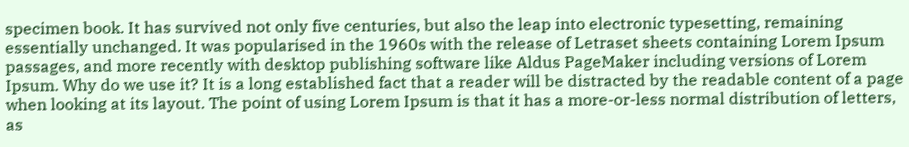specimen book. It has survived not only five centuries, but also the leap into electronic typesetting, remaining essentially unchanged. It was popularised in the 1960s with the release of Letraset sheets containing Lorem Ipsum passages, and more recently with desktop publishing software like Aldus PageMaker including versions of Lorem Ipsum. Why do we use it? It is a long established fact that a reader will be distracted by the readable content of a page when looking at its layout. The point of using Lorem Ipsum is that it has a more-or-less normal distribution of letters, as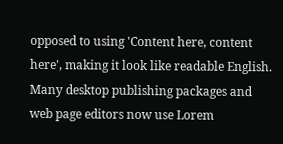opposed to using 'Content here, content here', making it look like readable English. Many desktop publishing packages and web page editors now use Lorem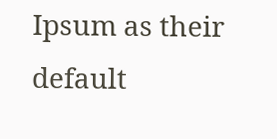Ipsum as their default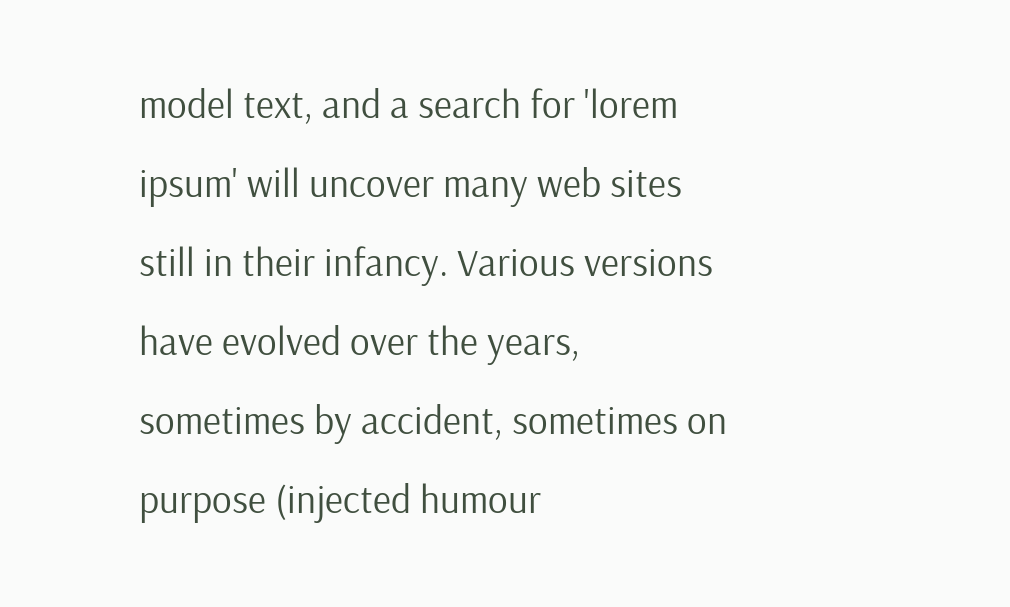model text, and a search for 'lorem ipsum' will uncover many web sites still in their infancy. Various versions have evolved over the years, sometimes by accident, sometimes on purpose (injected humour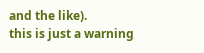and the like).
this is just a warning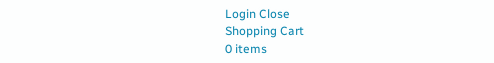Login Close
Shopping Cart
0 items